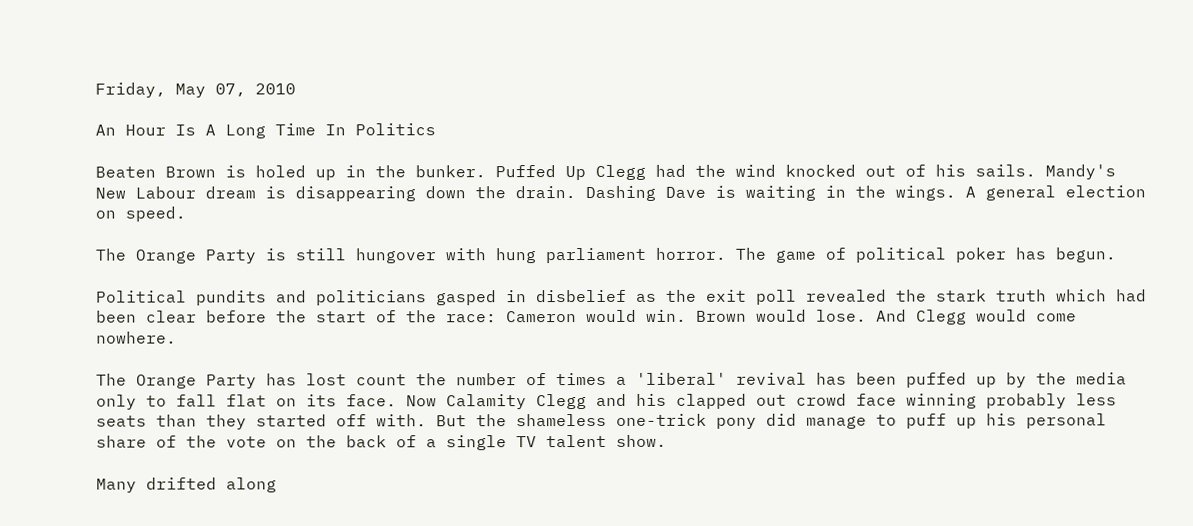Friday, May 07, 2010

An Hour Is A Long Time In Politics

Beaten Brown is holed up in the bunker. Puffed Up Clegg had the wind knocked out of his sails. Mandy's New Labour dream is disappearing down the drain. Dashing Dave is waiting in the wings. A general election on speed.

The Orange Party is still hungover with hung parliament horror. The game of political poker has begun.

Political pundits and politicians gasped in disbelief as the exit poll revealed the stark truth which had been clear before the start of the race: Cameron would win. Brown would lose. And Clegg would come nowhere.

The Orange Party has lost count the number of times a 'liberal' revival has been puffed up by the media only to fall flat on its face. Now Calamity Clegg and his clapped out crowd face winning probably less seats than they started off with. But the shameless one-trick pony did manage to puff up his personal share of the vote on the back of a single TV talent show.

Many drifted along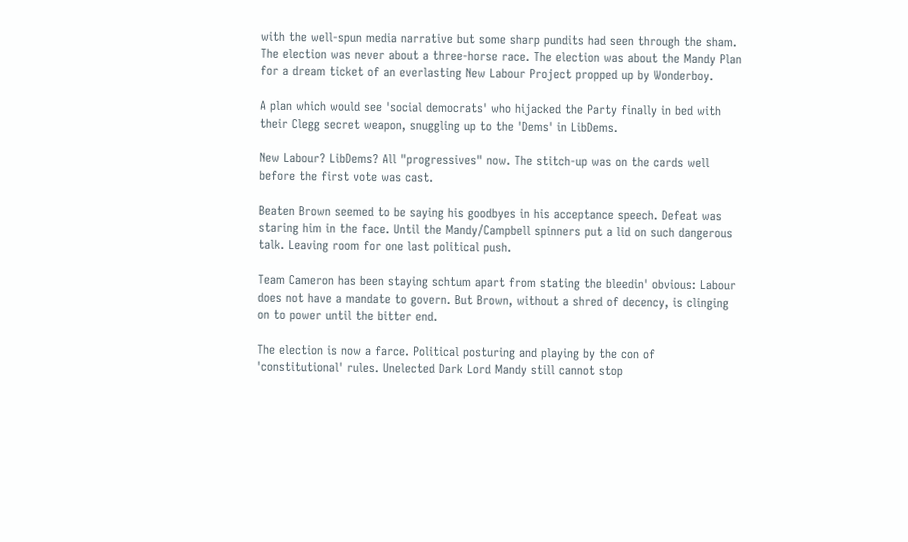with the well-spun media narrative but some sharp pundits had seen through the sham. The election was never about a three-horse race. The election was about the Mandy Plan for a dream ticket of an everlasting New Labour Project propped up by Wonderboy.

A plan which would see 'social democrats' who hijacked the Party finally in bed with their Clegg secret weapon, snuggling up to the 'Dems' in LibDems.

New Labour? LibDems? All "progressives" now. The stitch-up was on the cards well before the first vote was cast.

Beaten Brown seemed to be saying his goodbyes in his acceptance speech. Defeat was staring him in the face. Until the Mandy/Campbell spinners put a lid on such dangerous talk. Leaving room for one last political push.

Team Cameron has been staying schtum apart from stating the bleedin' obvious: Labour does not have a mandate to govern. But Brown, without a shred of decency, is clinging on to power until the bitter end.

The election is now a farce. Political posturing and playing by the con of 'constitutional' rules. Unelected Dark Lord Mandy still cannot stop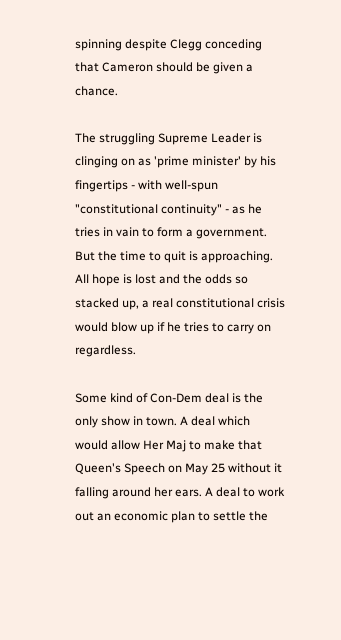spinning despite Clegg conceding that Cameron should be given a chance.

The struggling Supreme Leader is clinging on as 'prime minister' by his fingertips - with well-spun "constitutional continuity" - as he tries in vain to form a government. But the time to quit is approaching. All hope is lost and the odds so stacked up, a real constitutional crisis would blow up if he tries to carry on regardless.

Some kind of Con-Dem deal is the only show in town. A deal which would allow Her Maj to make that Queen's Speech on May 25 without it falling around her ears. A deal to work out an economic plan to settle the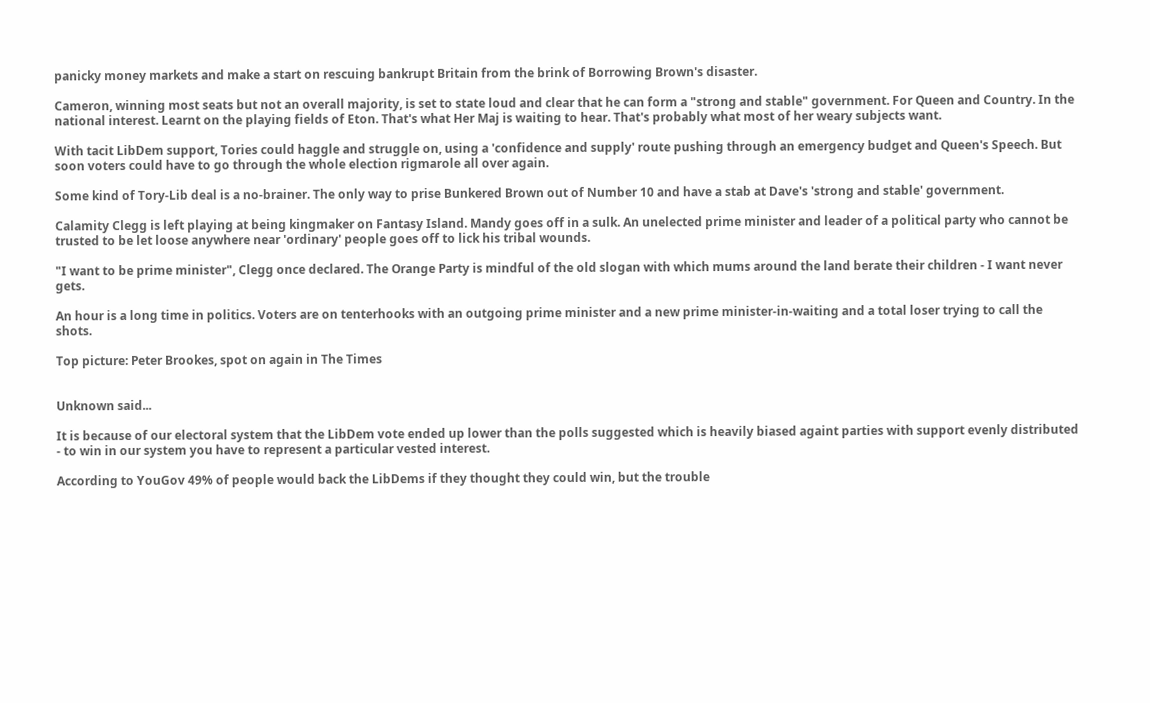panicky money markets and make a start on rescuing bankrupt Britain from the brink of Borrowing Brown's disaster.

Cameron, winning most seats but not an overall majority, is set to state loud and clear that he can form a "strong and stable" government. For Queen and Country. In the national interest. Learnt on the playing fields of Eton. That's what Her Maj is waiting to hear. That's probably what most of her weary subjects want.

With tacit LibDem support, Tories could haggle and struggle on, using a 'confidence and supply' route pushing through an emergency budget and Queen's Speech. But soon voters could have to go through the whole election rigmarole all over again.

Some kind of Tory-Lib deal is a no-brainer. The only way to prise Bunkered Brown out of Number 10 and have a stab at Dave's 'strong and stable' government.

Calamity Clegg is left playing at being kingmaker on Fantasy Island. Mandy goes off in a sulk. An unelected prime minister and leader of a political party who cannot be trusted to be let loose anywhere near 'ordinary' people goes off to lick his tribal wounds.

"I want to be prime minister", Clegg once declared. The Orange Party is mindful of the old slogan with which mums around the land berate their children - I want never gets.

An hour is a long time in politics. Voters are on tenterhooks with an outgoing prime minister and a new prime minister-in-waiting and a total loser trying to call the shots.

Top picture: Peter Brookes, spot on again in The Times


Unknown said...

It is because of our electoral system that the LibDem vote ended up lower than the polls suggested which is heavily biased againt parties with support evenly distributed - to win in our system you have to represent a particular vested interest.

According to YouGov 49% of people would back the LibDems if they thought they could win, but the trouble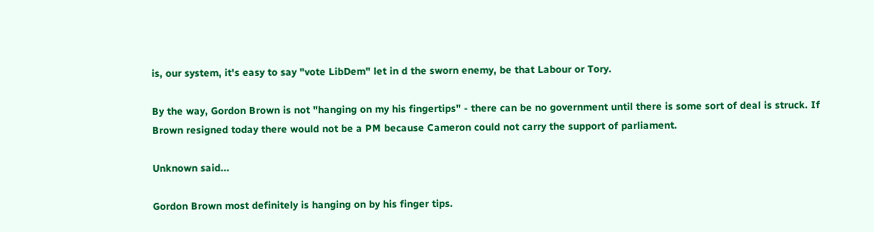is, our system, it's easy to say "vote LibDem" let in d the sworn enemy, be that Labour or Tory.

By the way, Gordon Brown is not "hanging on my his fingertips" - there can be no government until there is some sort of deal is struck. If Brown resigned today there would not be a PM because Cameron could not carry the support of parliament.

Unknown said...

Gordon Brown most definitely is hanging on by his finger tips.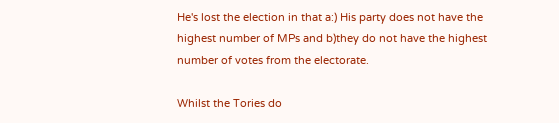He's lost the election in that a:) His party does not have the highest number of MPs and b)they do not have the highest number of votes from the electorate.

Whilst the Tories do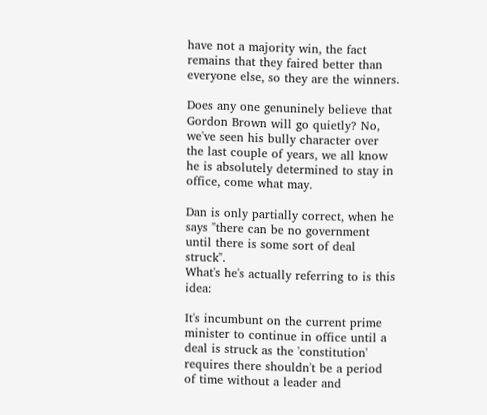have not a majority win, the fact remains that they faired better than everyone else, so they are the winners.

Does any one genuninely believe that Gordon Brown will go quietly? No, we've seen his bully character over the last couple of years, we all know he is absolutely determined to stay in office, come what may.

Dan is only partially correct, when he says "there can be no government until there is some sort of deal struck".
What's he's actually referring to is this idea:

It's incumbunt on the current prime minister to continue in office until a deal is struck as the 'constitution' requires there shouldn't be a period of time without a leader and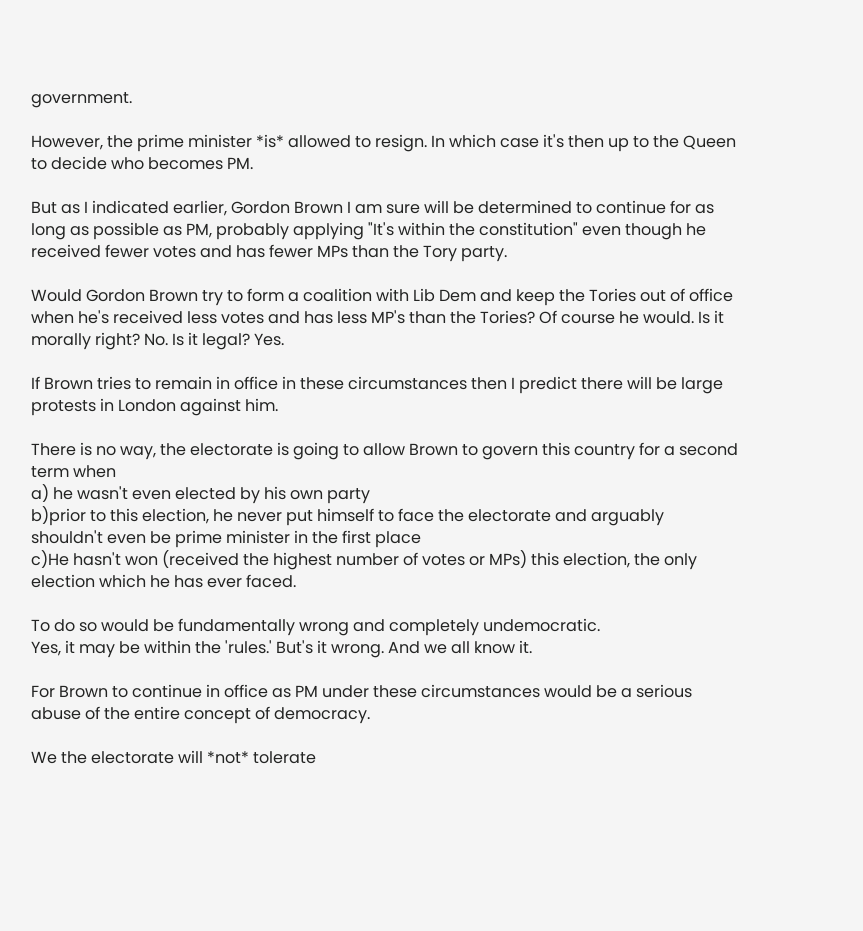government.

However, the prime minister *is* allowed to resign. In which case it's then up to the Queen to decide who becomes PM.

But as I indicated earlier, Gordon Brown I am sure will be determined to continue for as long as possible as PM, probably applying "It's within the constitution" even though he received fewer votes and has fewer MPs than the Tory party.

Would Gordon Brown try to form a coalition with Lib Dem and keep the Tories out of office when he's received less votes and has less MP's than the Tories? Of course he would. Is it morally right? No. Is it legal? Yes.

If Brown tries to remain in office in these circumstances then I predict there will be large protests in London against him.

There is no way, the electorate is going to allow Brown to govern this country for a second term when
a) he wasn't even elected by his own party
b)prior to this election, he never put himself to face the electorate and arguably shouldn't even be prime minister in the first place
c)He hasn't won (received the highest number of votes or MPs) this election, the only election which he has ever faced.

To do so would be fundamentally wrong and completely undemocratic.
Yes, it may be within the 'rules.' But's it wrong. And we all know it.

For Brown to continue in office as PM under these circumstances would be a serious abuse of the entire concept of democracy.

We the electorate will *not* tolerate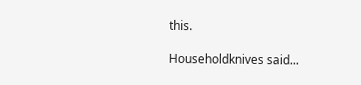this.

Householdknives said...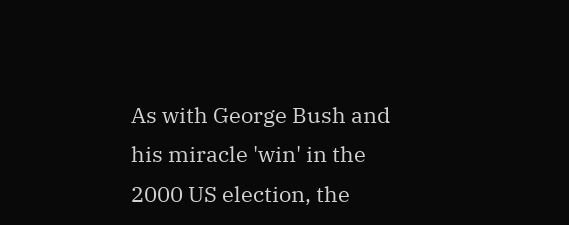As with George Bush and his miracle 'win' in the 2000 US election, the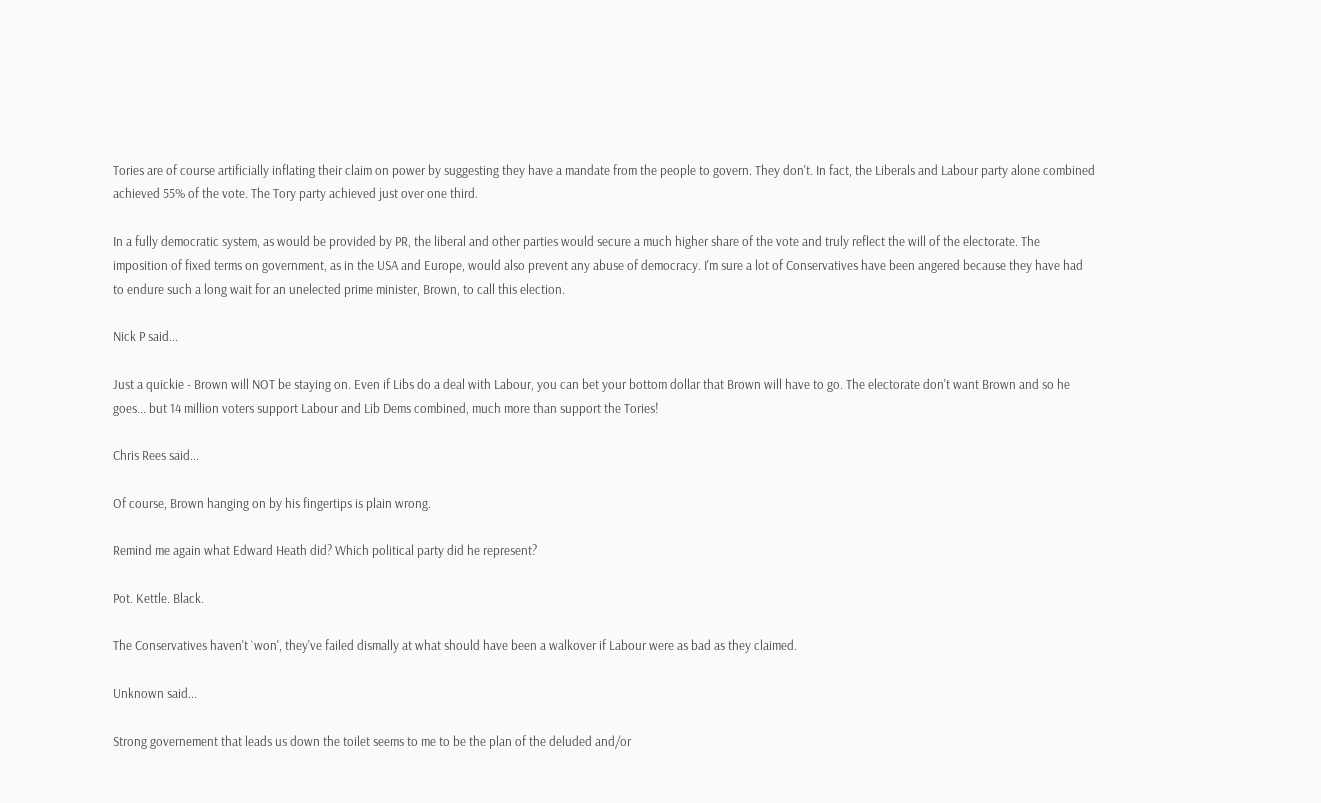Tories are of course artificially inflating their claim on power by suggesting they have a mandate from the people to govern. They don't. In fact, the Liberals and Labour party alone combined achieved 55% of the vote. The Tory party achieved just over one third.

In a fully democratic system, as would be provided by PR, the liberal and other parties would secure a much higher share of the vote and truly reflect the will of the electorate. The imposition of fixed terms on government, as in the USA and Europe, would also prevent any abuse of democracy. I'm sure a lot of Conservatives have been angered because they have had to endure such a long wait for an unelected prime minister, Brown, to call this election.

Nick P said...

Just a quickie - Brown will NOT be staying on. Even if Libs do a deal with Labour, you can bet your bottom dollar that Brown will have to go. The electorate don't want Brown and so he goes... but 14 million voters support Labour and Lib Dems combined, much more than support the Tories!

Chris Rees said...

Of course, Brown hanging on by his fingertips is plain wrong.

Remind me again what Edward Heath did? Which political party did he represent?

Pot. Kettle. Black.

The Conservatives haven't `won', they've failed dismally at what should have been a walkover if Labour were as bad as they claimed.

Unknown said...

Strong governement that leads us down the toilet seems to me to be the plan of the deluded and/or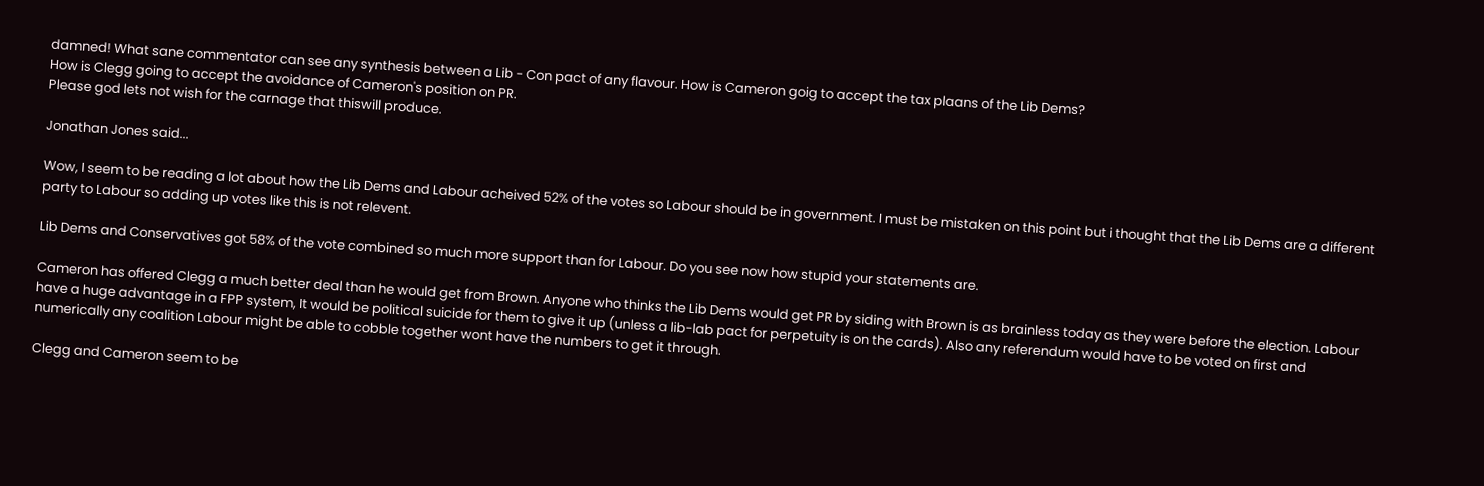damned! What sane commentator can see any synthesis between a Lib - Con pact of any flavour. How is Cameron goig to accept the tax plaans of the Lib Dems?
How is Clegg going to accept the avoidance of Cameron's position on PR.
Please god lets not wish for the carnage that thiswill produce.

Jonathan Jones said...

Wow, I seem to be reading a lot about how the Lib Dems and Labour acheived 52% of the votes so Labour should be in government. I must be mistaken on this point but i thought that the Lib Dems are a different party to Labour so adding up votes like this is not relevent.

Lib Dems and Conservatives got 58% of the vote combined so much more support than for Labour. Do you see now how stupid your statements are.

Cameron has offered Clegg a much better deal than he would get from Brown. Anyone who thinks the Lib Dems would get PR by siding with Brown is as brainless today as they were before the election. Labour have a huge advantage in a FPP system, It would be political suicide for them to give it up (unless a lib-lab pact for perpetuity is on the cards). Also any referendum would have to be voted on first and numerically any coalition Labour might be able to cobble together wont have the numbers to get it through.

Clegg and Cameron seem to be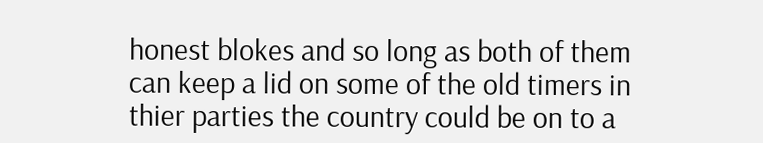honest blokes and so long as both of them can keep a lid on some of the old timers in thier parties the country could be on to a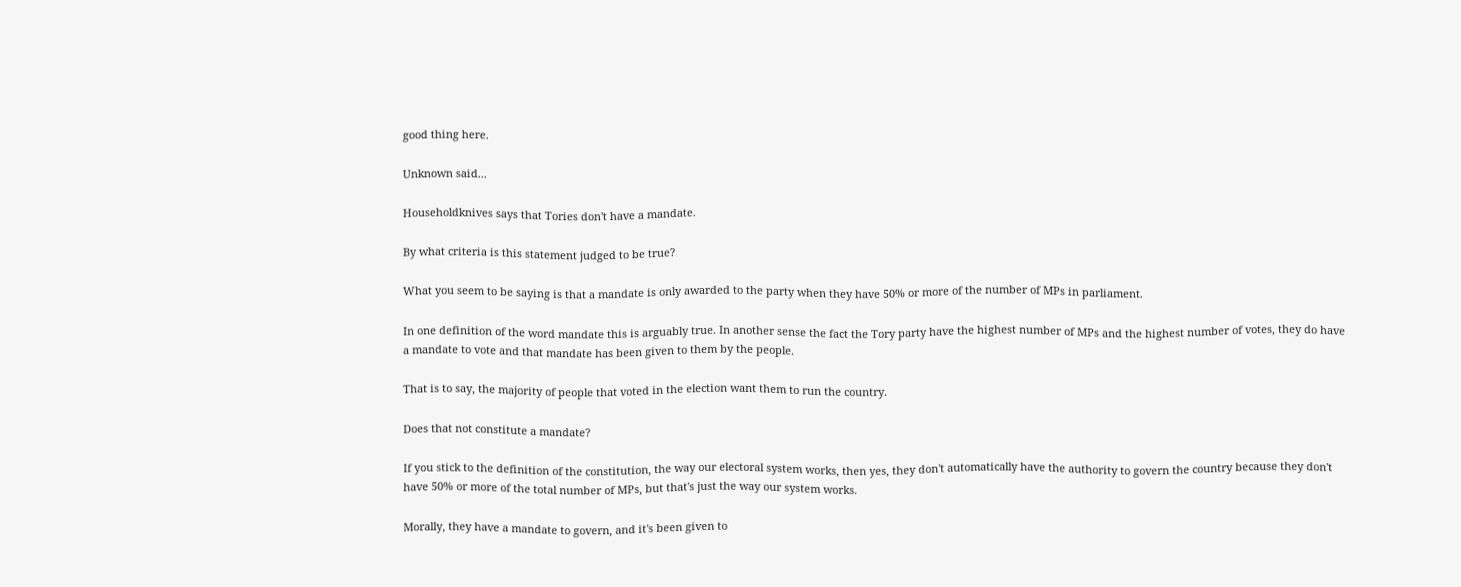good thing here.

Unknown said...

Householdknives says that Tories don't have a mandate.

By what criteria is this statement judged to be true?

What you seem to be saying is that a mandate is only awarded to the party when they have 50% or more of the number of MPs in parliament.

In one definition of the word mandate this is arguably true. In another sense the fact the Tory party have the highest number of MPs and the highest number of votes, they do have a mandate to vote and that mandate has been given to them by the people.

That is to say, the majority of people that voted in the election want them to run the country.

Does that not constitute a mandate?

If you stick to the definition of the constitution, the way our electoral system works, then yes, they don't automatically have the authority to govern the country because they don't have 50% or more of the total number of MPs, but that's just the way our system works.

Morally, they have a mandate to govern, and it's been given to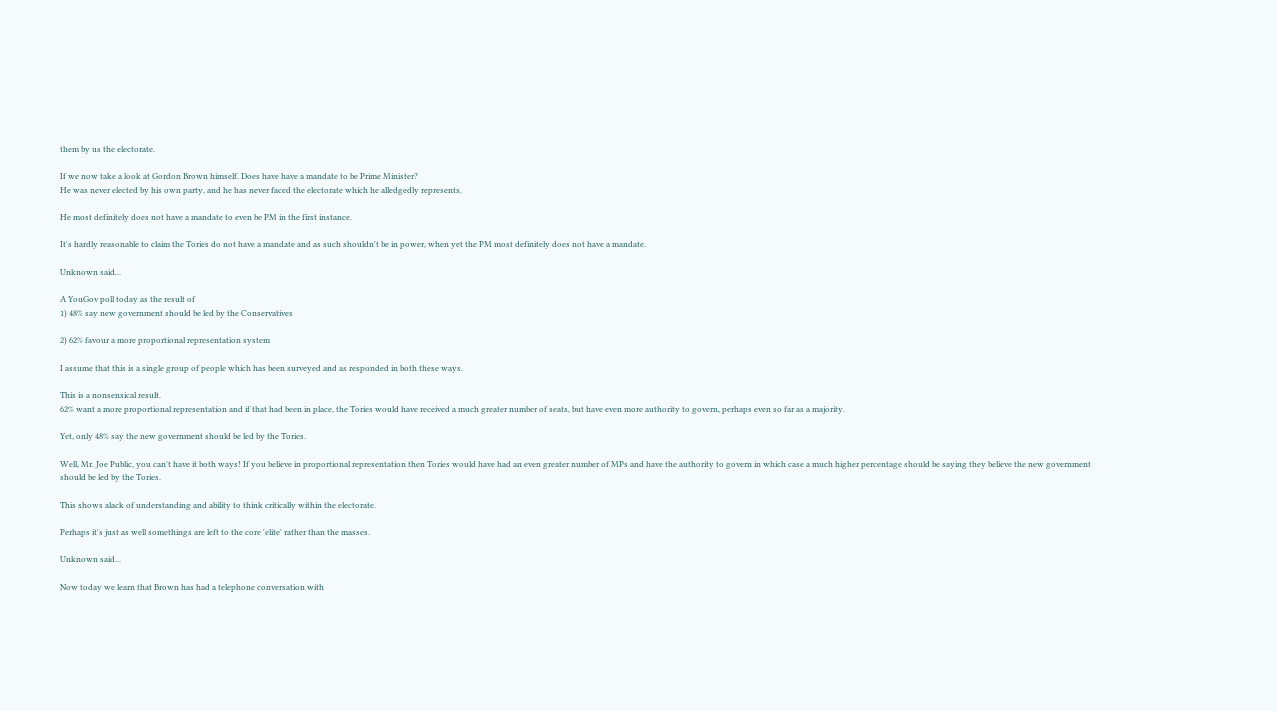them by us the electorate.

If we now take a look at Gordon Brown himself. Does have have a mandate to be Prime Minister?
He was never elected by his own party, and he has never faced the electorate which he alledgedly represents.

He most definitely does not have a mandate to even be PM in the first instance.

It's hardly reasonable to claim the Tories do not have a mandate and as such shouldn't be in power, when yet the PM most definitely does not have a mandate.

Unknown said...

A YouGov poll today as the result of
1) 48% say new government should be led by the Conservatives

2) 62% favour a more proportional representation system

I assume that this is a single group of people which has been surveyed and as responded in both these ways.

This is a nonsensical result.
62% want a more proportional representation and if that had been in place, the Tories would have received a much greater number of seats, but have even more authority to govern, perhaps even so far as a majority.

Yet, only 48% say the new government should be led by the Tories.

Well, Mr. Joe Public, you can't have it both ways! If you believe in proportional representation then Tories would have had an even greater number of MPs and have the authority to govern in which case a much higher percentage should be saying they believe the new government should be led by the Tories.

This shows alack of understanding and ability to think critically within the electorate.

Perhaps it's just as well somethings are left to the core 'elite' rather than the masses.

Unknown said...

Now today we learn that Brown has had a telephone conversation with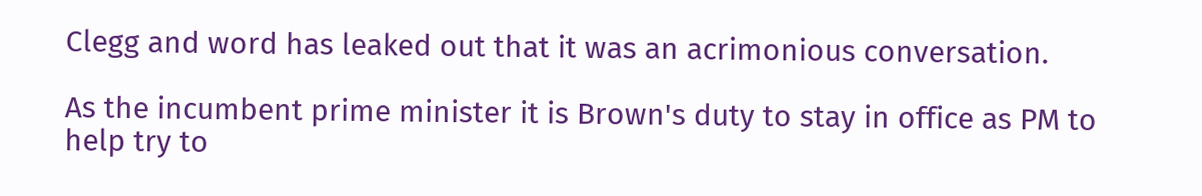Clegg and word has leaked out that it was an acrimonious conversation.

As the incumbent prime minister it is Brown's duty to stay in office as PM to help try to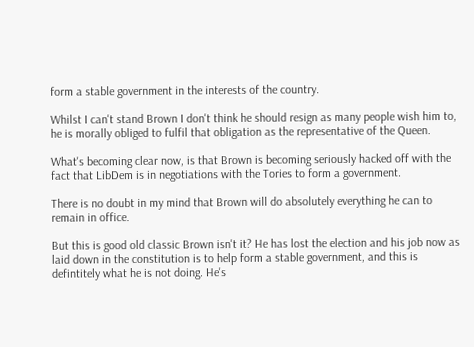form a stable government in the interests of the country.

Whilst I can't stand Brown I don't think he should resign as many people wish him to, he is morally obliged to fulfil that obligation as the representative of the Queen.

What's becoming clear now, is that Brown is becoming seriously hacked off with the fact that LibDem is in negotiations with the Tories to form a government.

There is no doubt in my mind that Brown will do absolutely everything he can to remain in office.

But this is good old classic Brown isn't it? He has lost the election and his job now as laid down in the constitution is to help form a stable government, and this is defintitely what he is not doing. He's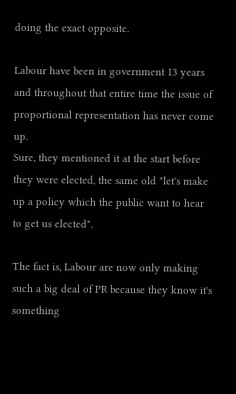doing the exact opposite.

Labour have been in government 13 years and throughout that entire time the issue of proportional representation has never come up.
Sure, they mentioned it at the start before they were elected, the same old "let's make up a policy which the public want to hear to get us elected".

The fact is, Labour are now only making such a big deal of PR because they know it's something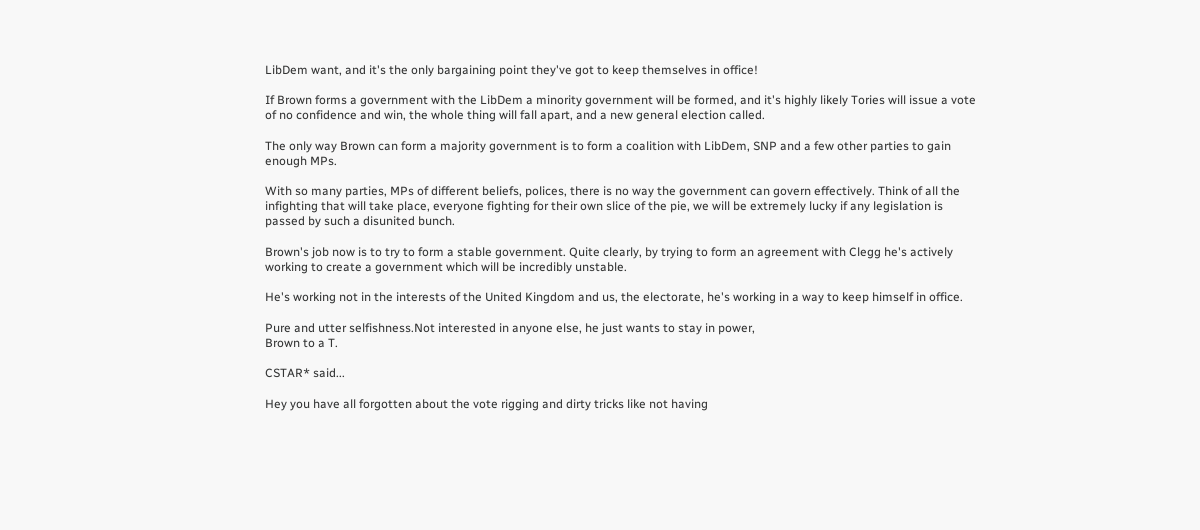LibDem want, and it's the only bargaining point they've got to keep themselves in office!

If Brown forms a government with the LibDem a minority government will be formed, and it's highly likely Tories will issue a vote of no confidence and win, the whole thing will fall apart, and a new general election called.

The only way Brown can form a majority government is to form a coalition with LibDem, SNP and a few other parties to gain enough MPs.

With so many parties, MPs of different beliefs, polices, there is no way the government can govern effectively. Think of all the infighting that will take place, everyone fighting for their own slice of the pie, we will be extremely lucky if any legislation is passed by such a disunited bunch.

Brown's job now is to try to form a stable government. Quite clearly, by trying to form an agreement with Clegg he's actively working to create a government which will be incredibly unstable.

He's working not in the interests of the United Kingdom and us, the electorate, he's working in a way to keep himself in office.

Pure and utter selfishness.Not interested in anyone else, he just wants to stay in power,
Brown to a T.

CSTAR* said...

Hey you have all forgotten about the vote rigging and dirty tricks like not having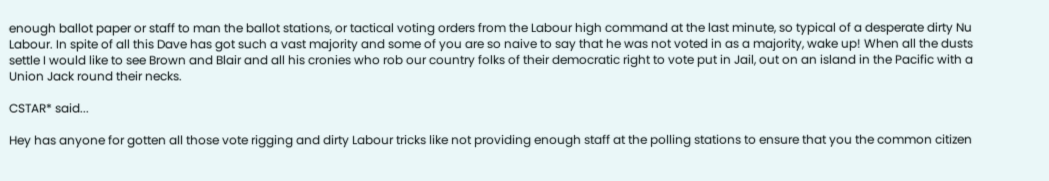enough ballot paper or staff to man the ballot stations, or tactical voting orders from the Labour high command at the last minute, so typical of a desperate dirty Nu Labour. In spite of all this Dave has got such a vast majority and some of you are so naive to say that he was not voted in as a majority, wake up! When all the dusts settle I would like to see Brown and Blair and all his cronies who rob our country folks of their democratic right to vote put in Jail, out on an island in the Pacific with a Union Jack round their necks.

CSTAR* said...

Hey has anyone for gotten all those vote rigging and dirty Labour tricks like not providing enough staff at the polling stations to ensure that you the common citizen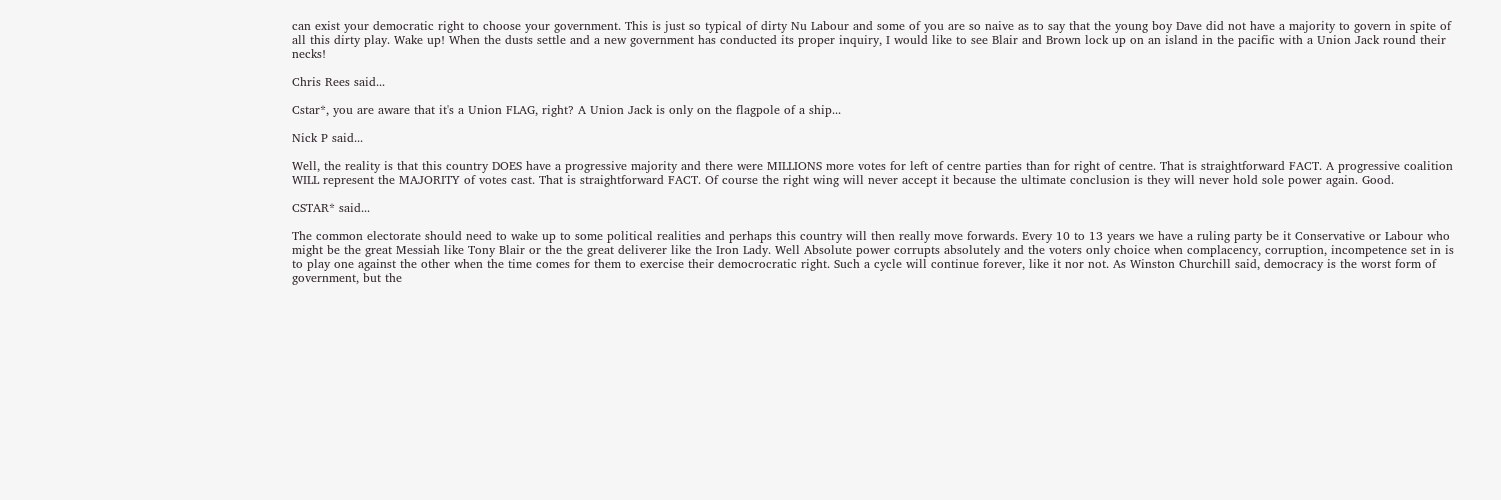can exist your democratic right to choose your government. This is just so typical of dirty Nu Labour and some of you are so naive as to say that the young boy Dave did not have a majority to govern in spite of all this dirty play. Wake up! When the dusts settle and a new government has conducted its proper inquiry, I would like to see Blair and Brown lock up on an island in the pacific with a Union Jack round their necks!

Chris Rees said...

Cstar*, you are aware that it's a Union FLAG, right? A Union Jack is only on the flagpole of a ship...

Nick P said...

Well, the reality is that this country DOES have a progressive majority and there were MILLIONS more votes for left of centre parties than for right of centre. That is straightforward FACT. A progressive coalition WILL represent the MAJORITY of votes cast. That is straightforward FACT. Of course the right wing will never accept it because the ultimate conclusion is they will never hold sole power again. Good.

CSTAR* said...

The common electorate should need to wake up to some political realities and perhaps this country will then really move forwards. Every 10 to 13 years we have a ruling party be it Conservative or Labour who might be the great Messiah like Tony Blair or the the great deliverer like the Iron Lady. Well Absolute power corrupts absolutely and the voters only choice when complacency, corruption, incompetence set in is to play one against the other when the time comes for them to exercise their democrocratic right. Such a cycle will continue forever, like it nor not. As Winston Churchill said, democracy is the worst form of government, but the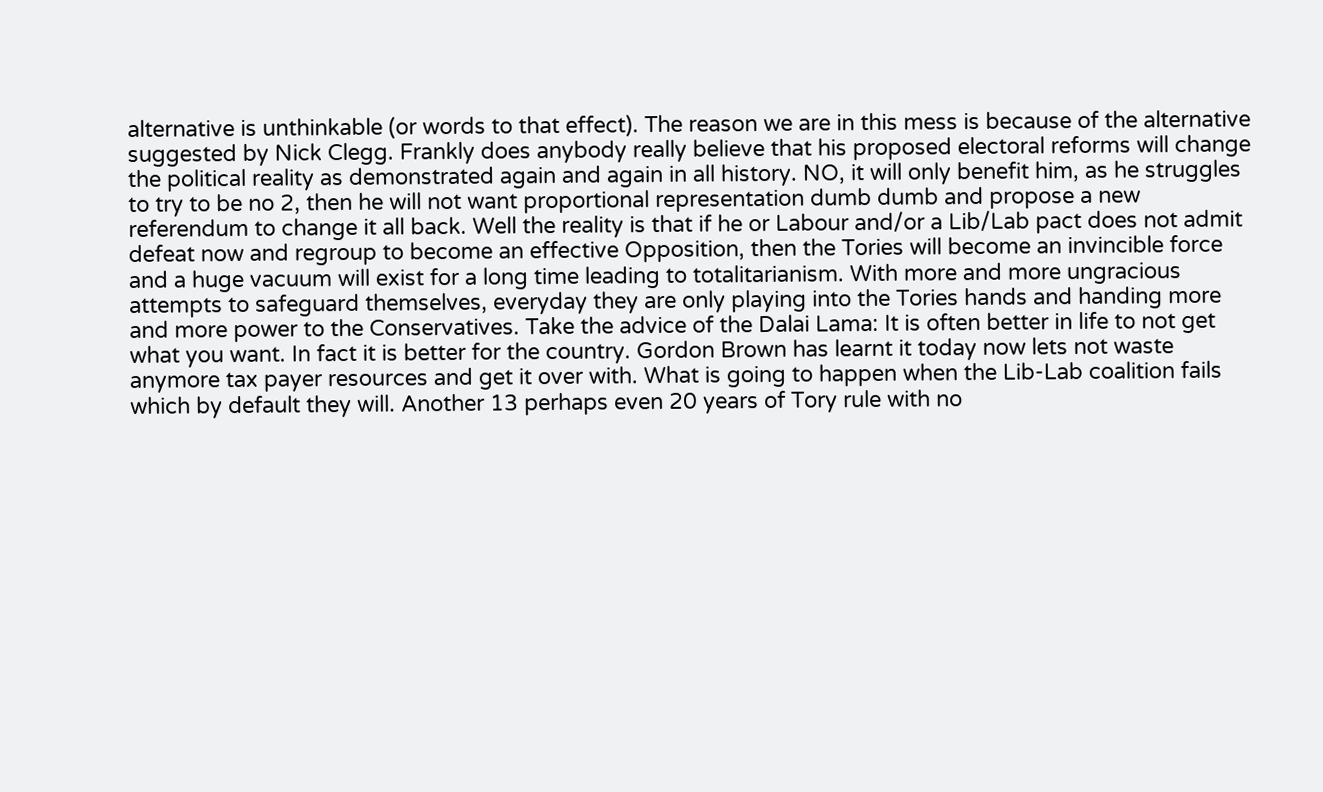alternative is unthinkable (or words to that effect). The reason we are in this mess is because of the alternative suggested by Nick Clegg. Frankly does anybody really believe that his proposed electoral reforms will change the political reality as demonstrated again and again in all history. NO, it will only benefit him, as he struggles to try to be no 2, then he will not want proportional representation dumb dumb and propose a new referendum to change it all back. Well the reality is that if he or Labour and/or a Lib/Lab pact does not admit defeat now and regroup to become an effective Opposition, then the Tories will become an invincible force and a huge vacuum will exist for a long time leading to totalitarianism. With more and more ungracious attempts to safeguard themselves, everyday they are only playing into the Tories hands and handing more and more power to the Conservatives. Take the advice of the Dalai Lama: It is often better in life to not get what you want. In fact it is better for the country. Gordon Brown has learnt it today now lets not waste anymore tax payer resources and get it over with. What is going to happen when the Lib-Lab coalition fails which by default they will. Another 13 perhaps even 20 years of Tory rule with no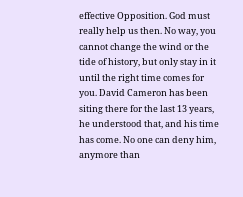effective Opposition. God must really help us then. No way, you cannot change the wind or the tide of history, but only stay in it until the right time comes for you. David Cameron has been siting there for the last 13 years, he understood that, and his time has come. No one can deny him, anymore than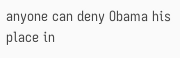anyone can deny Obama his place in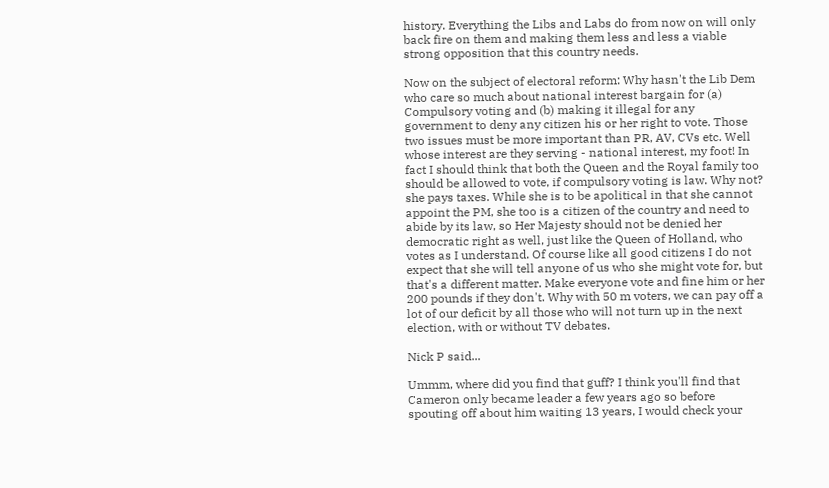history. Everything the Libs and Labs do from now on will only back fire on them and making them less and less a viable strong opposition that this country needs.

Now on the subject of electoral reform: Why hasn't the Lib Dem who care so much about national interest bargain for (a) Compulsory voting and (b) making it illegal for any government to deny any citizen his or her right to vote. Those two issues must be more important than PR, AV, CVs etc. Well whose interest are they serving - national interest, my foot! In fact I should think that both the Queen and the Royal family too should be allowed to vote, if compulsory voting is law. Why not? she pays taxes. While she is to be apolitical in that she cannot appoint the PM, she too is a citizen of the country and need to abide by its law, so Her Majesty should not be denied her democratic right as well, just like the Queen of Holland, who votes as I understand. Of course like all good citizens I do not expect that she will tell anyone of us who she might vote for, but that's a different matter. Make everyone vote and fine him or her 200 pounds if they don't. Why with 50 m voters, we can pay off a lot of our deficit by all those who will not turn up in the next election, with or without TV debates.

Nick P said...

Ummm, where did you find that guff? I think you'll find that Cameron only became leader a few years ago so before spouting off about him waiting 13 years, I would check your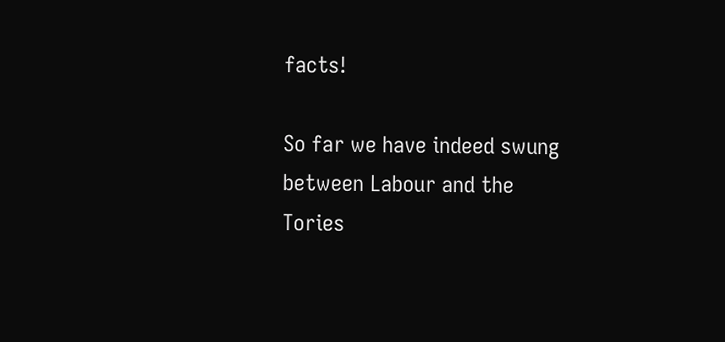facts!

So far we have indeed swung between Labour and the Tories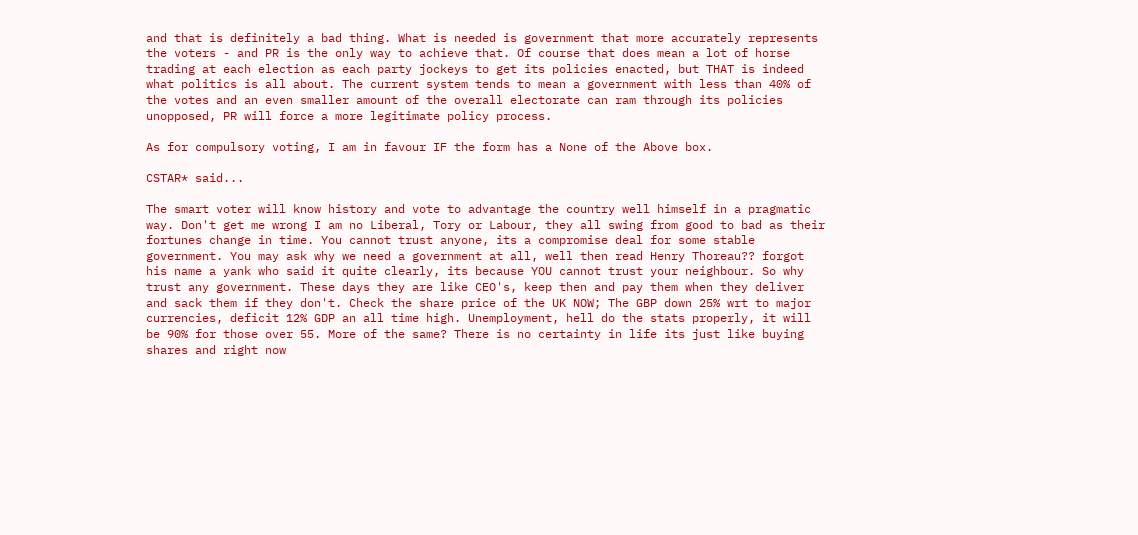and that is definitely a bad thing. What is needed is government that more accurately represents the voters - and PR is the only way to achieve that. Of course that does mean a lot of horse trading at each election as each party jockeys to get its policies enacted, but THAT is indeed what politics is all about. The current system tends to mean a government with less than 40% of the votes and an even smaller amount of the overall electorate can ram through its policies unopposed, PR will force a more legitimate policy process.

As for compulsory voting, I am in favour IF the form has a None of the Above box.

CSTAR* said...

The smart voter will know history and vote to advantage the country well himself in a pragmatic way. Don't get me wrong I am no Liberal, Tory or Labour, they all swing from good to bad as their fortunes change in time. You cannot trust anyone, its a compromise deal for some stable government. You may ask why we need a government at all, well then read Henry Thoreau?? forgot his name a yank who said it quite clearly, its because YOU cannot trust your neighbour. So why trust any government. These days they are like CEO's, keep then and pay them when they deliver and sack them if they don't. Check the share price of the UK NOW; The GBP down 25% wrt to major currencies, deficit 12% GDP an all time high. Unemployment, hell do the stats properly, it will be 90% for those over 55. More of the same? There is no certainty in life its just like buying shares and right now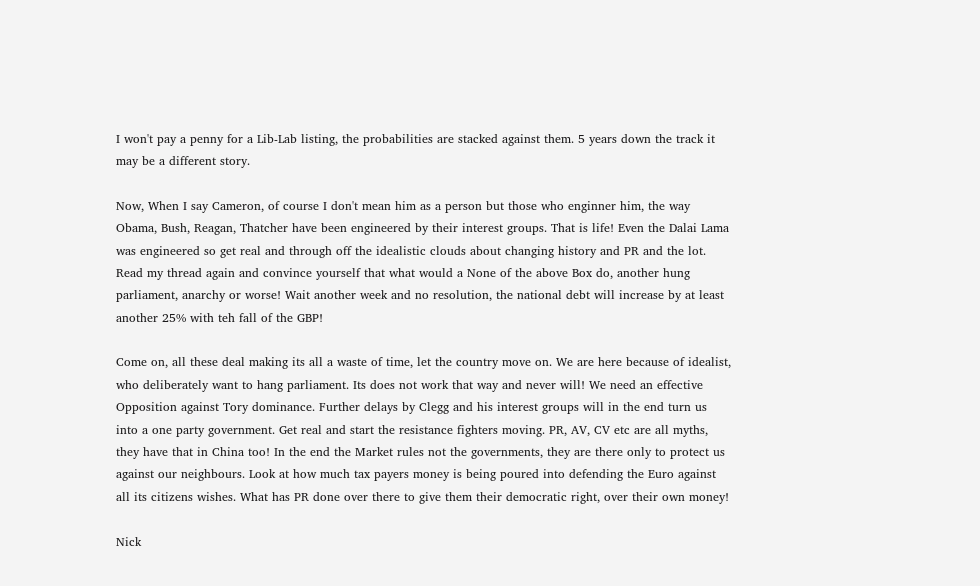I won't pay a penny for a Lib-Lab listing, the probabilities are stacked against them. 5 years down the track it may be a different story.

Now, When I say Cameron, of course I don't mean him as a person but those who enginner him, the way Obama, Bush, Reagan, Thatcher have been engineered by their interest groups. That is life! Even the Dalai Lama was engineered so get real and through off the idealistic clouds about changing history and PR and the lot. Read my thread again and convince yourself that what would a None of the above Box do, another hung parliament, anarchy or worse! Wait another week and no resolution, the national debt will increase by at least another 25% with teh fall of the GBP!

Come on, all these deal making its all a waste of time, let the country move on. We are here because of idealist, who deliberately want to hang parliament. Its does not work that way and never will! We need an effective Opposition against Tory dominance. Further delays by Clegg and his interest groups will in the end turn us into a one party government. Get real and start the resistance fighters moving. PR, AV, CV etc are all myths, they have that in China too! In the end the Market rules not the governments, they are there only to protect us against our neighbours. Look at how much tax payers money is being poured into defending the Euro against all its citizens wishes. What has PR done over there to give them their democratic right, over their own money!

Nick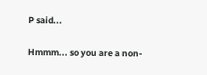P said...

Hmmm... so you are a non-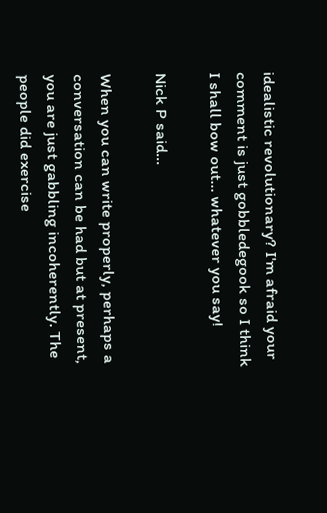idealistic revolutionary? I'm afraid your comment is just gobbledegook so I think I shall bow out... whatever you say!

Nick P said...

When you can write properly, perhaps a conversation can be had but at present, you are just gabbling incoherently. The people did exercise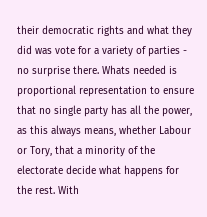their democratic rights and what they did was vote for a variety of parties - no surprise there. Whats needed is proportional representation to ensure that no single party has all the power, as this always means, whether Labour or Tory, that a minority of the electorate decide what happens for the rest. With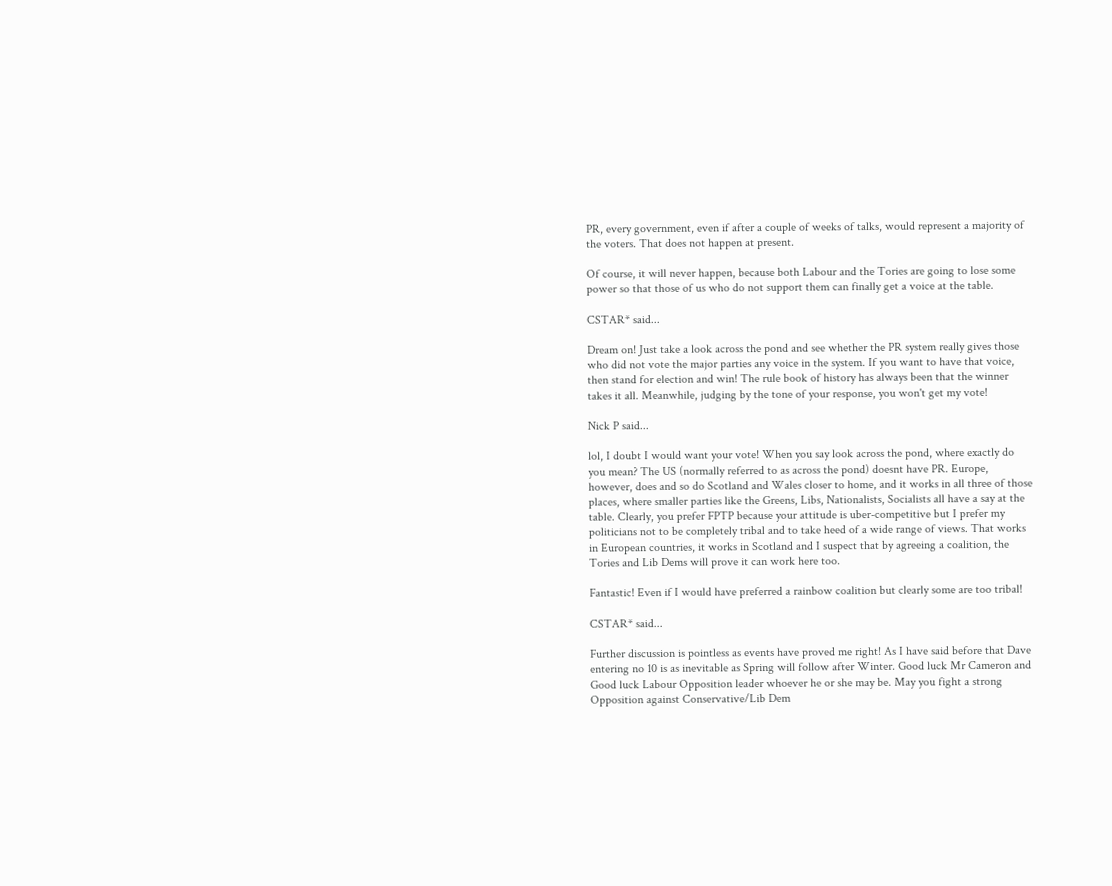PR, every government, even if after a couple of weeks of talks, would represent a majority of the voters. That does not happen at present.

Of course, it will never happen, because both Labour and the Tories are going to lose some power so that those of us who do not support them can finally get a voice at the table.

CSTAR* said...

Dream on! Just take a look across the pond and see whether the PR system really gives those who did not vote the major parties any voice in the system. If you want to have that voice, then stand for election and win! The rule book of history has always been that the winner takes it all. Meanwhile, judging by the tone of your response, you won't get my vote!

Nick P said...

lol, I doubt I would want your vote! When you say look across the pond, where exactly do you mean? The US (normally referred to as across the pond) doesnt have PR. Europe, however, does and so do Scotland and Wales closer to home, and it works in all three of those places, where smaller parties like the Greens, Libs, Nationalists, Socialists all have a say at the table. Clearly, you prefer FPTP because your attitude is uber-competitive but I prefer my politicians not to be completely tribal and to take heed of a wide range of views. That works in European countries, it works in Scotland and I suspect that by agreeing a coalition, the Tories and Lib Dems will prove it can work here too.

Fantastic! Even if I would have preferred a rainbow coalition but clearly some are too tribal!

CSTAR* said...

Further discussion is pointless as events have proved me right! As I have said before that Dave entering no 10 is as inevitable as Spring will follow after Winter. Good luck Mr Cameron and Good luck Labour Opposition leader whoever he or she may be. May you fight a strong Opposition against Conservative/Lib Dem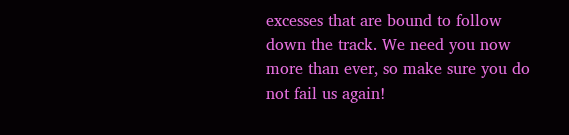excesses that are bound to follow down the track. We need you now more than ever, so make sure you do not fail us again!